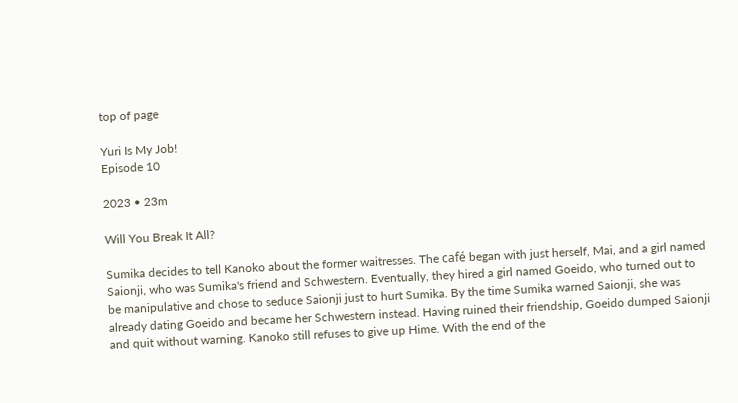top of page

Yuri Is My Job!
Episode 10

2023 • 23m

Will You Break It All?

Sumika decides to tell Kanoko about the former waitresses. The café began with just herself, Mai, and a girl named Saionji, who was Sumika's friend and Schwestern. Eventually, they hired a girl named Goeido, who turned out to be manipulative and chose to seduce Saionji just to hurt Sumika. By the time Sumika warned Saionji, she was already dating Goeido and became her Schwestern instead. Having ruined their friendship, Goeido dumped Saionji and quit without warning. Kanoko still refuses to give up Hime. With the end of the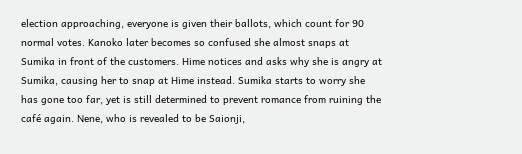election approaching, everyone is given their ballots, which count for 90 normal votes. Kanoko later becomes so confused she almost snaps at Sumika in front of the customers. Hime notices and asks why she is angry at Sumika, causing her to snap at Hime instead. Sumika starts to worry she has gone too far, yet is still determined to prevent romance from ruining the café again. Nene, who is revealed to be Saionji,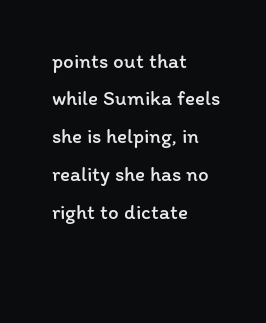points out that while Sumika feels she is helping, in reality she has no right to dictate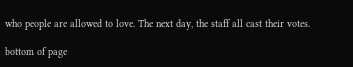who people are allowed to love. The next day, the staff all cast their votes.

bottom of page